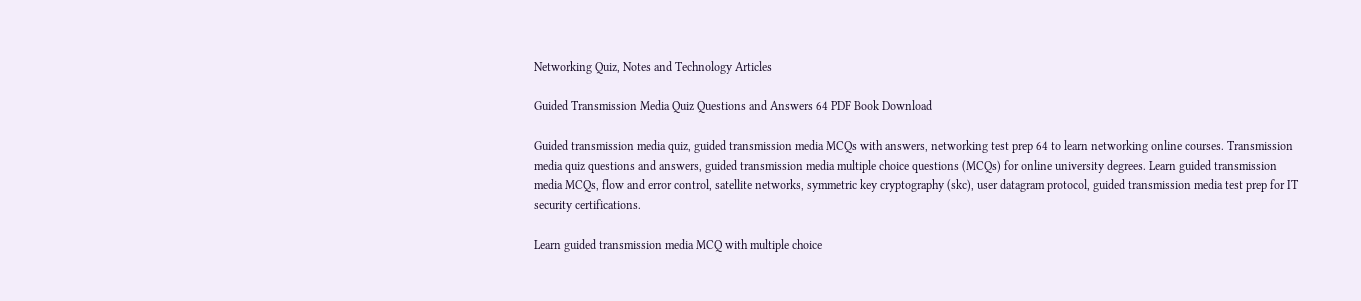Networking Quiz, Notes and Technology Articles

Guided Transmission Media Quiz Questions and Answers 64 PDF Book Download

Guided transmission media quiz, guided transmission media MCQs with answers, networking test prep 64 to learn networking online courses. Transmission media quiz questions and answers, guided transmission media multiple choice questions (MCQs) for online university degrees. Learn guided transmission media MCQs, flow and error control, satellite networks, symmetric key cryptography (skc), user datagram protocol, guided transmission media test prep for IT security certifications.

Learn guided transmission media MCQ with multiple choice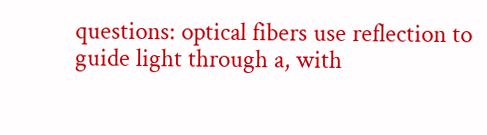questions: optical fibers use reflection to guide light through a, with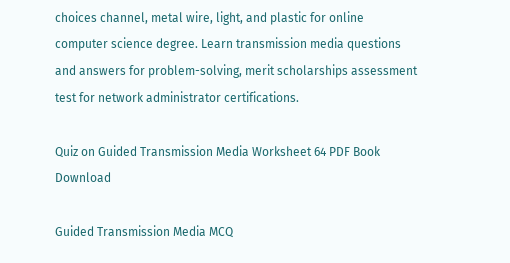choices channel, metal wire, light, and plastic for online computer science degree. Learn transmission media questions and answers for problem-solving, merit scholarships assessment test for network administrator certifications.

Quiz on Guided Transmission Media Worksheet 64 PDF Book Download

Guided Transmission Media MCQ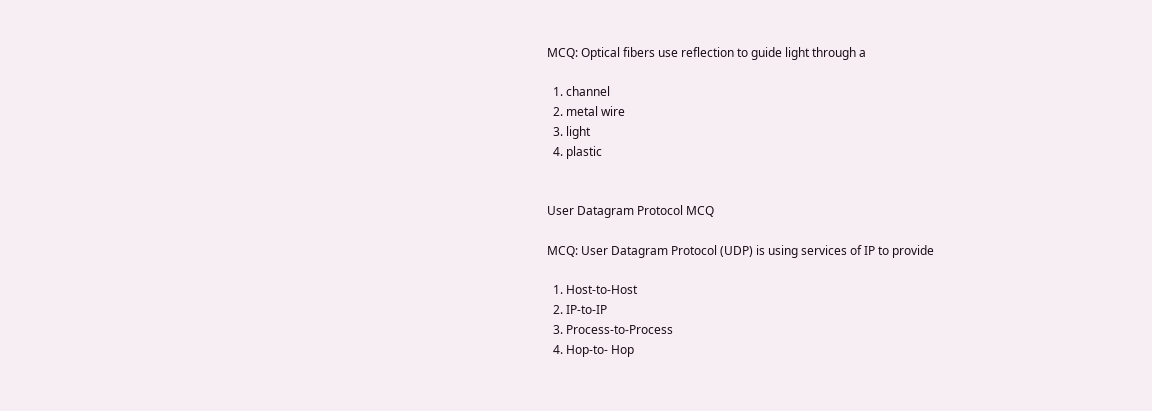MCQ: Optical fibers use reflection to guide light through a

  1. channel
  2. metal wire
  3. light
  4. plastic


User Datagram Protocol MCQ

MCQ: User Datagram Protocol (UDP) is using services of IP to provide

  1. Host-to-Host
  2. IP-to-IP
  3. Process-to-Process
  4. Hop-to- Hop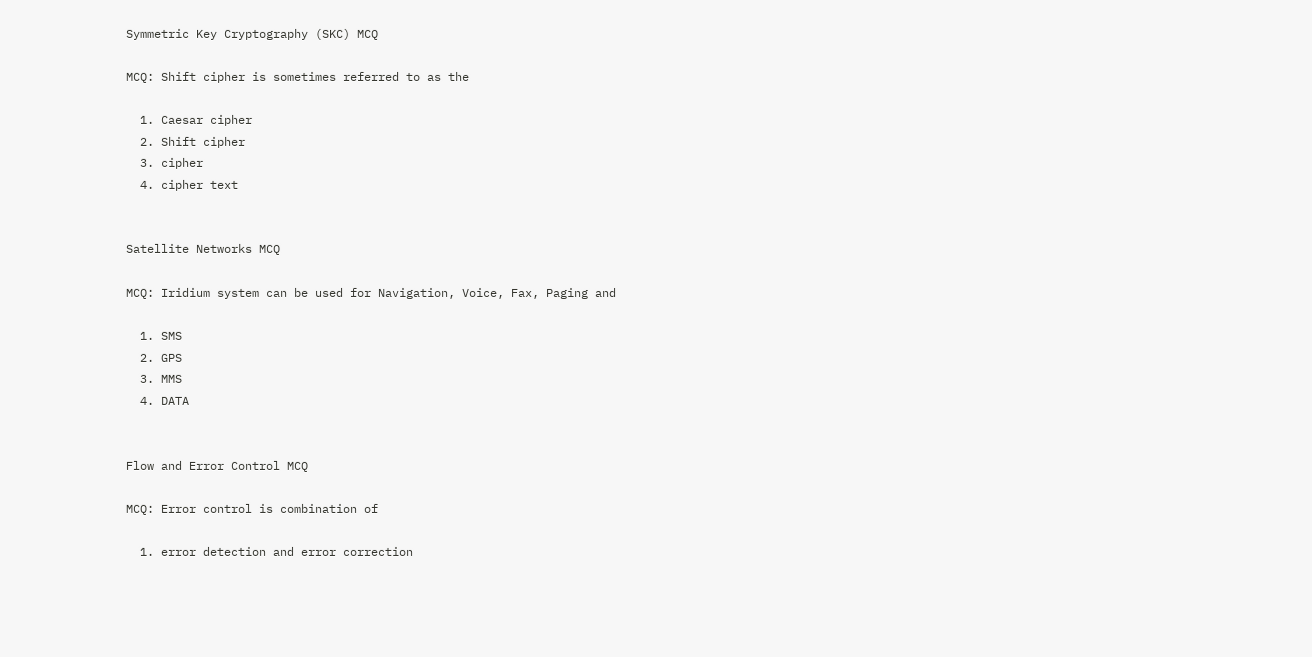Symmetric Key Cryptography (SKC) MCQ

MCQ: Shift cipher is sometimes referred to as the

  1. Caesar cipher
  2. Shift cipher
  3. cipher
  4. cipher text


Satellite Networks MCQ

MCQ: Iridium system can be used for Navigation, Voice, Fax, Paging and

  1. SMS
  2. GPS
  3. MMS
  4. DATA


Flow and Error Control MCQ

MCQ: Error control is combination of

  1. error detection and error correction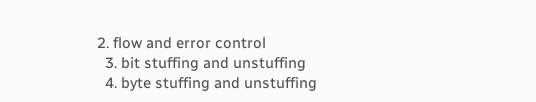2. flow and error control
  3. bit stuffing and unstuffing
  4. byte stuffing and unstuffing